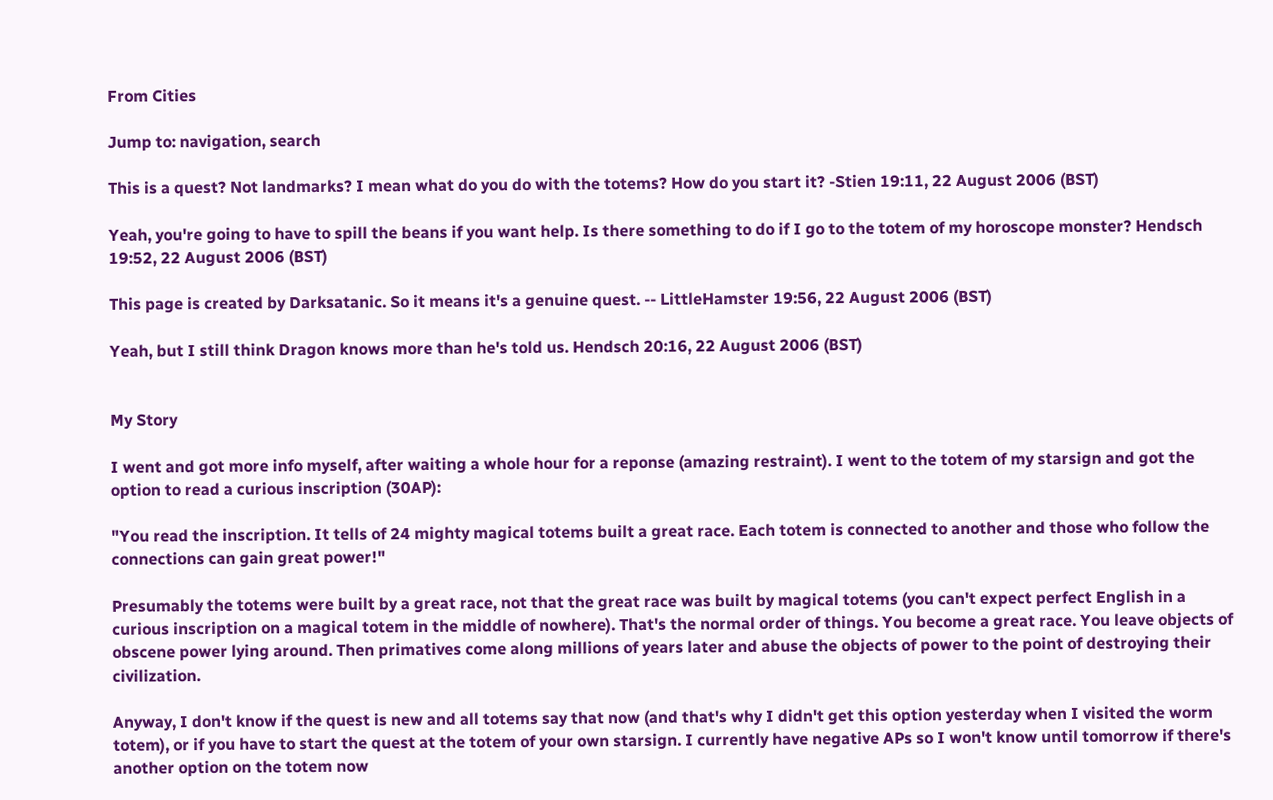From Cities

Jump to: navigation, search

This is a quest? Not landmarks? I mean what do you do with the totems? How do you start it? -Stien 19:11, 22 August 2006 (BST)

Yeah, you're going to have to spill the beans if you want help. Is there something to do if I go to the totem of my horoscope monster? Hendsch 19:52, 22 August 2006 (BST)

This page is created by Darksatanic. So it means it's a genuine quest. -- LittleHamster 19:56, 22 August 2006 (BST)

Yeah, but I still think Dragon knows more than he's told us. Hendsch 20:16, 22 August 2006 (BST)


My Story

I went and got more info myself, after waiting a whole hour for a reponse (amazing restraint). I went to the totem of my starsign and got the option to read a curious inscription (30AP):

"You read the inscription. It tells of 24 mighty magical totems built a great race. Each totem is connected to another and those who follow the connections can gain great power!"

Presumably the totems were built by a great race, not that the great race was built by magical totems (you can't expect perfect English in a curious inscription on a magical totem in the middle of nowhere). That's the normal order of things. You become a great race. You leave objects of obscene power lying around. Then primatives come along millions of years later and abuse the objects of power to the point of destroying their civilization.

Anyway, I don't know if the quest is new and all totems say that now (and that's why I didn't get this option yesterday when I visited the worm totem), or if you have to start the quest at the totem of your own starsign. I currently have negative APs so I won't know until tomorrow if there's another option on the totem now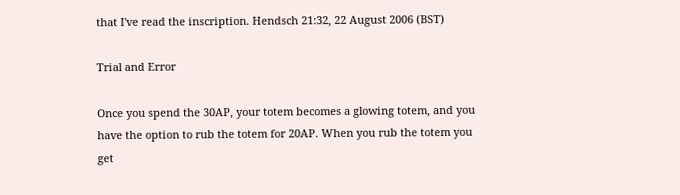that I've read the inscription. Hendsch 21:32, 22 August 2006 (BST)

Trial and Error

Once you spend the 30AP, your totem becomes a glowing totem, and you have the option to rub the totem for 20AP. When you rub the totem you get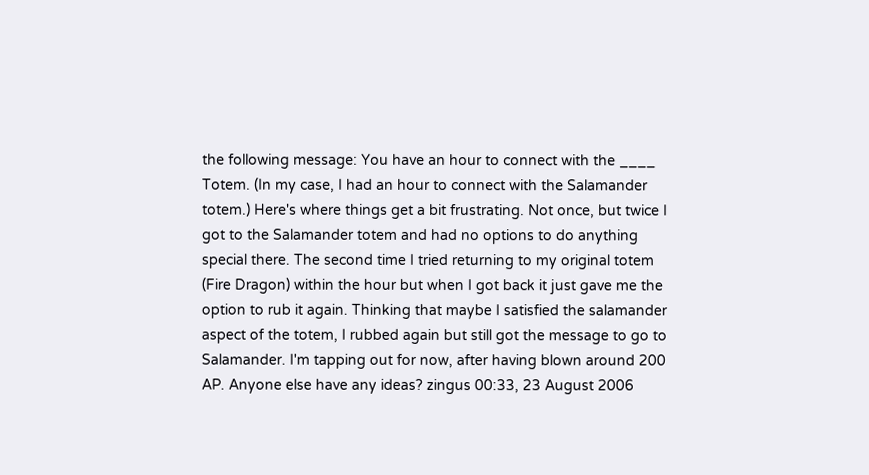the following message: You have an hour to connect with the ____ Totem. (In my case, I had an hour to connect with the Salamander totem.) Here's where things get a bit frustrating. Not once, but twice I got to the Salamander totem and had no options to do anything special there. The second time I tried returning to my original totem (Fire Dragon) within the hour but when I got back it just gave me the option to rub it again. Thinking that maybe I satisfied the salamander aspect of the totem, I rubbed again but still got the message to go to Salamander. I'm tapping out for now, after having blown around 200 AP. Anyone else have any ideas? zingus 00:33, 23 August 2006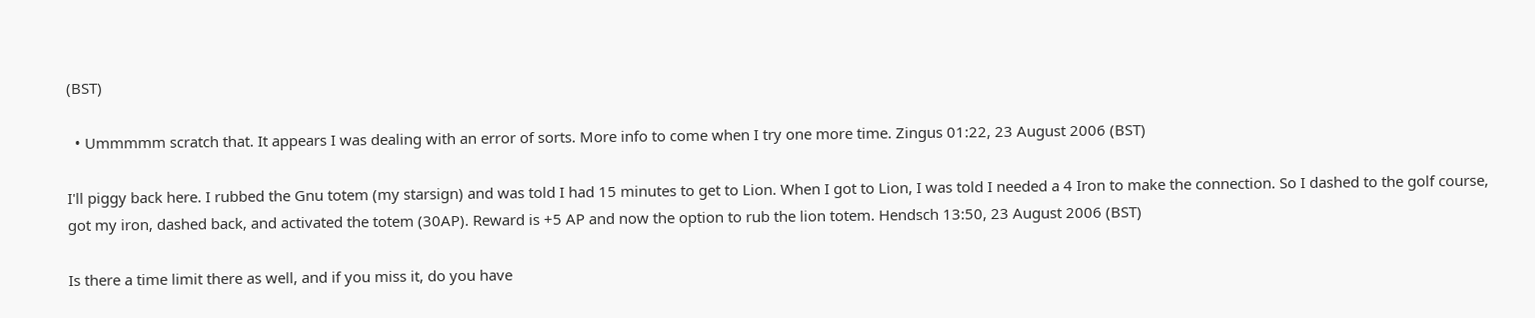(BST)

  • Ummmmm scratch that. It appears I was dealing with an error of sorts. More info to come when I try one more time. Zingus 01:22, 23 August 2006 (BST)

I'll piggy back here. I rubbed the Gnu totem (my starsign) and was told I had 15 minutes to get to Lion. When I got to Lion, I was told I needed a 4 Iron to make the connection. So I dashed to the golf course, got my iron, dashed back, and activated the totem (30AP). Reward is +5 AP and now the option to rub the lion totem. Hendsch 13:50, 23 August 2006 (BST)

Is there a time limit there as well, and if you miss it, do you have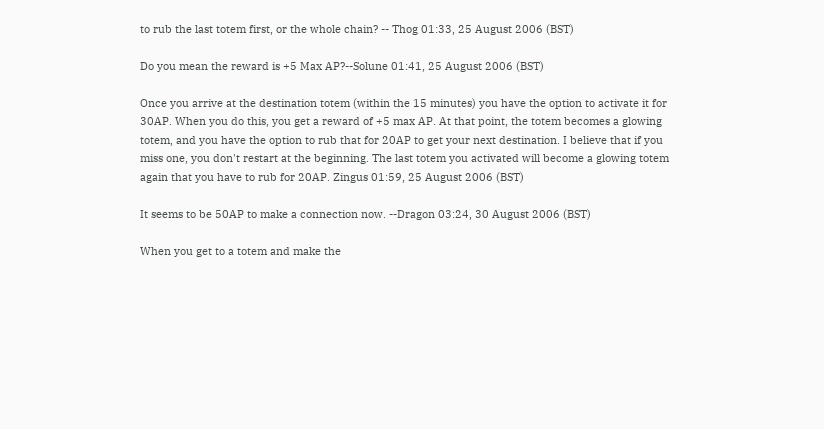to rub the last totem first, or the whole chain? -- Thog 01:33, 25 August 2006 (BST)

Do you mean the reward is +5 Max AP?--Solune 01:41, 25 August 2006 (BST)

Once you arrive at the destination totem (within the 15 minutes) you have the option to activate it for 30AP. When you do this, you get a reward of +5 max AP. At that point, the totem becomes a glowing totem, and you have the option to rub that for 20AP to get your next destination. I believe that if you miss one, you don't restart at the beginning. The last totem you activated will become a glowing totem again that you have to rub for 20AP. Zingus 01:59, 25 August 2006 (BST)

It seems to be 50AP to make a connection now. --Dragon 03:24, 30 August 2006 (BST)

When you get to a totem and make the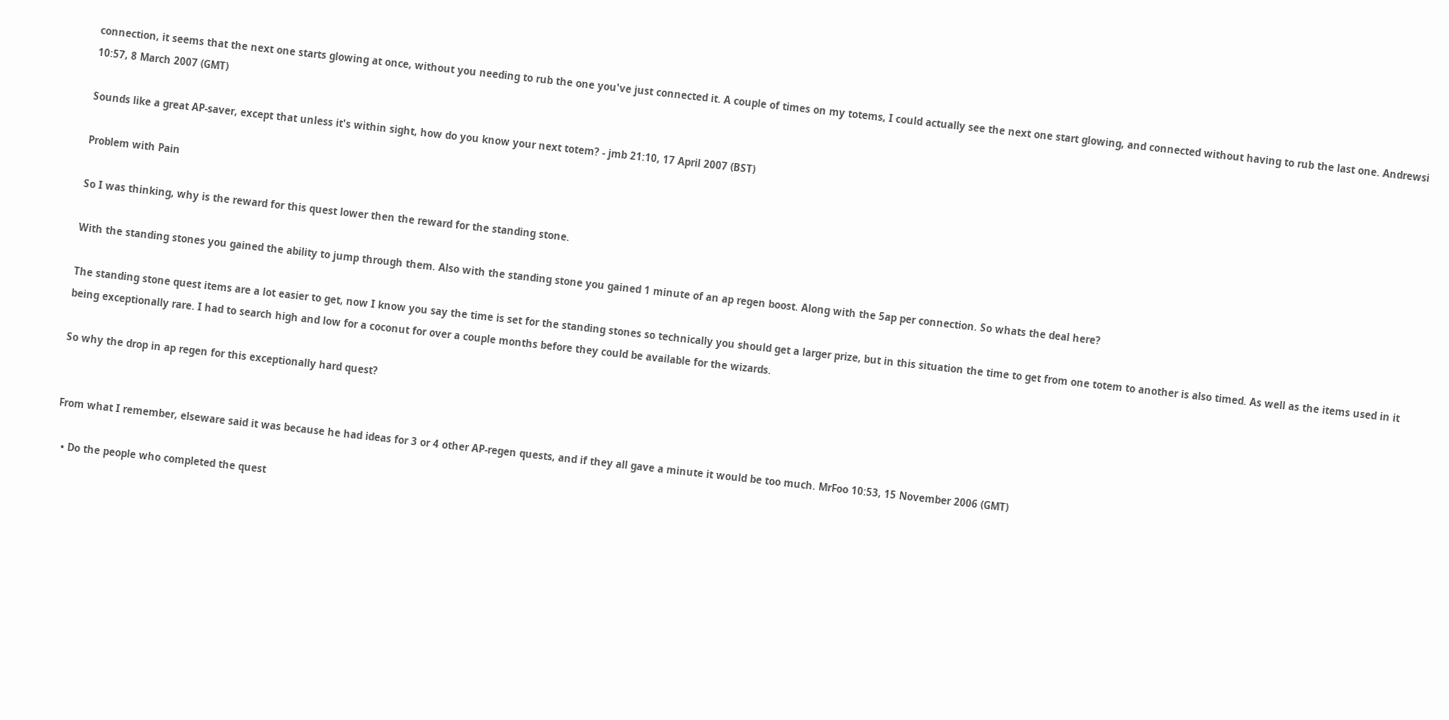connection, it seems that the next one starts glowing at once, without you needing to rub the one you've just connected it. A couple of times on my totems, I could actually see the next one start glowing, and connected without having to rub the last one. Andrewsi 10:57, 8 March 2007 (GMT)

Sounds like a great AP-saver, except that unless it's within sight, how do you know your next totem? - jmb 21:10, 17 April 2007 (BST)

Problem with Pain

So I was thinking, why is the reward for this quest lower then the reward for the standing stone.

With the standing stones you gained the ability to jump through them. Also with the standing stone you gained 1 minute of an ap regen boost. Along with the 5ap per connection. So whats the deal here?

The standing stone quest items are a lot easier to get, now I know you say the time is set for the standing stones so technically you should get a larger prize, but in this situation the time to get from one totem to another is also timed. As well as the items used in it being exceptionally rare. I had to search high and low for a coconut for over a couple months before they could be available for the wizards.

So why the drop in ap regen for this exceptionally hard quest?


From what I remember, elseware said it was because he had ideas for 3 or 4 other AP-regen quests, and if they all gave a minute it would be too much. MrFoo 10:53, 15 November 2006 (GMT)

  • Do the people who completed the quest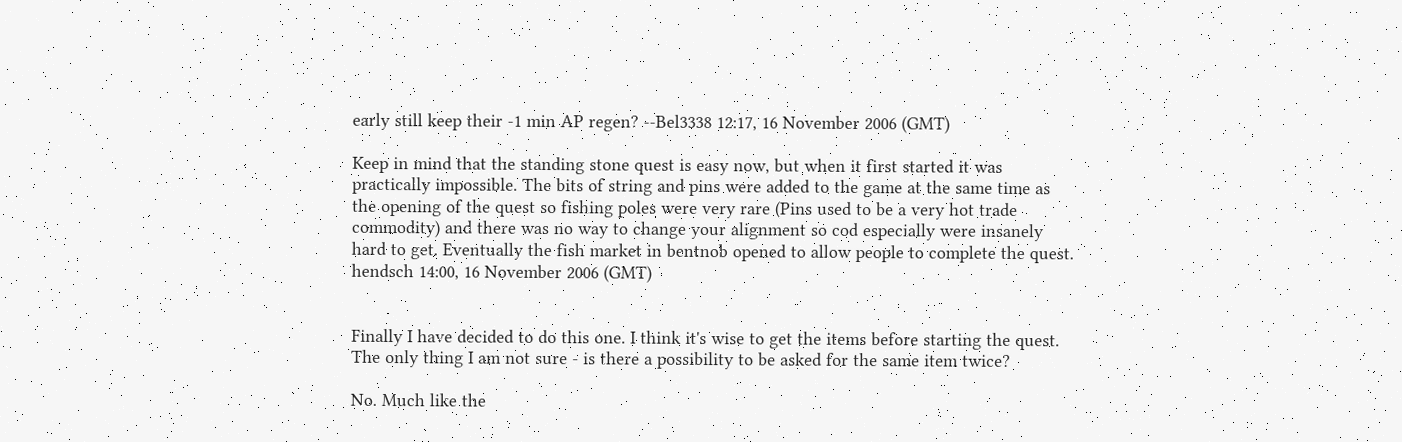early still keep their -1 min AP regen? --Bel3338 12:17, 16 November 2006 (GMT)

Keep in mind that the standing stone quest is easy now, but when it first started it was practically impossible. The bits of string and pins were added to the game at the same time as the opening of the quest so fishing poles were very rare (Pins used to be a very hot trade commodity) and there was no way to change your alignment so cod especially were insanely hard to get. Eventually the fish market in bentnob opened to allow people to complete the quest. hendsch 14:00, 16 November 2006 (GMT)


Finally I have decided to do this one. I think it's wise to get the items before starting the quest. The only thing I am not sure - is there a possibility to be asked for the same item twice?

No. Much like the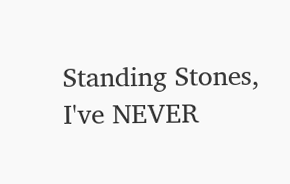Standing Stones, I've NEVER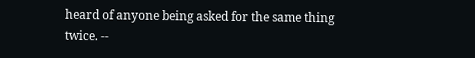heard of anyone being asked for the same thing twice. --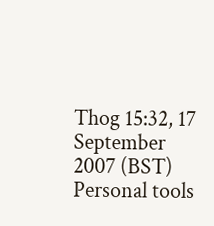Thog 15:32, 17 September 2007 (BST)
Personal tools